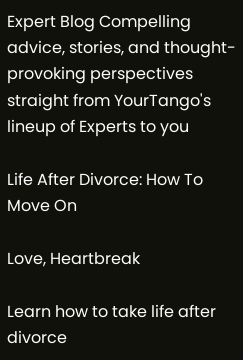Expert Blog Compelling advice, stories, and thought-provoking perspectives straight from YourTango's lineup of Experts to you

Life After Divorce: How To Move On

Love, Heartbreak

Learn how to take life after divorce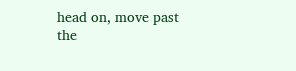head on, move past the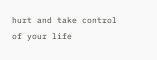hurt and take control of your life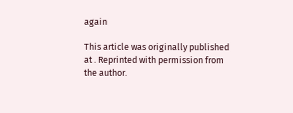again

This article was originally published at . Reprinted with permission from the author.